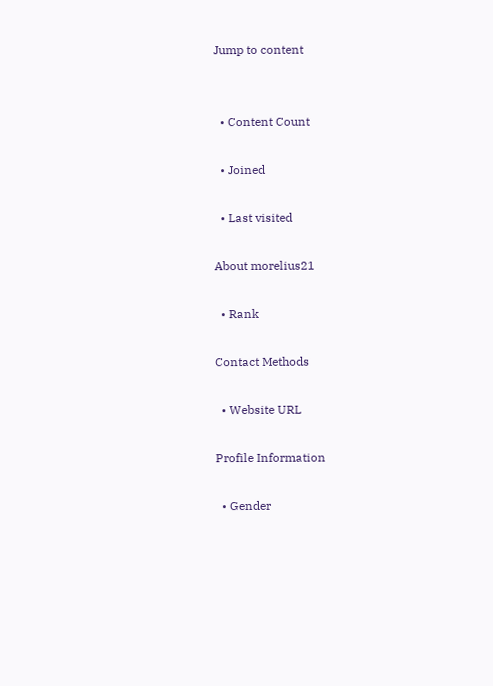Jump to content


  • Content Count

  • Joined

  • Last visited

About morelius21

  • Rank

Contact Methods

  • Website URL

Profile Information

  • Gender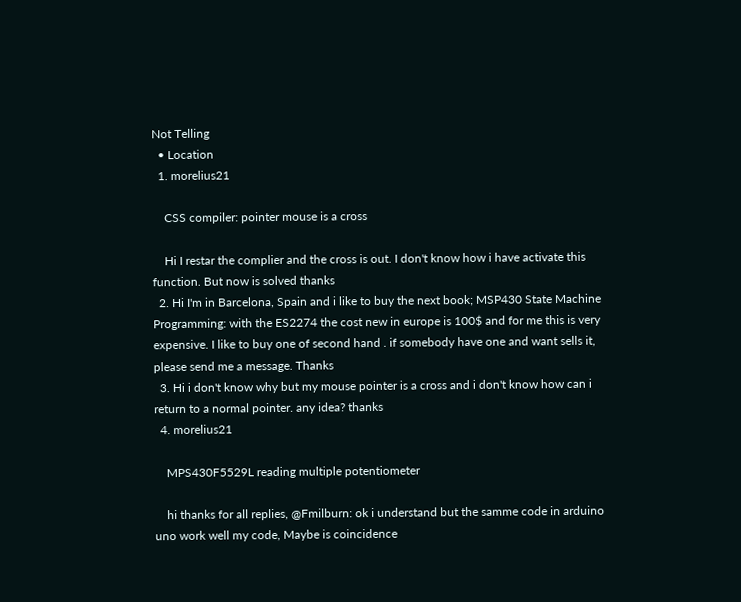Not Telling
  • Location
  1. morelius21

    CSS compiler: pointer mouse is a cross

    Hi I restar the complier and the cross is out. I don't know how i have activate this function. But now is solved thanks
  2. Hi I'm in Barcelona, Spain and i like to buy the next book; MSP430 State Machine Programming: with the ES2274 the cost new in europe is 100$ and for me this is very expensive. I like to buy one of second hand . if somebody have one and want sells it, please send me a message. Thanks
  3. Hi i don't know why but my mouse pointer is a cross and i don't know how can i return to a normal pointer. any idea? thanks
  4. morelius21

    MPS430F5529L reading multiple potentiometer

    hi thanks for all replies, @Fmilburn: ok i understand but the samme code in arduino uno work well my code, Maybe is coincidence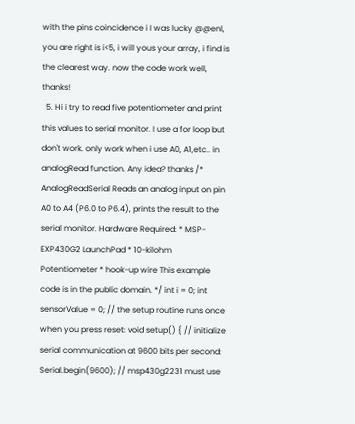with the pins coincidence i I was lucky @@enl, you are right is i<5, i will yous your array, i find is the clearest way. now the code work well, thanks!
  5. Hi i try to read five potentiometer and print this values to serial monitor. I use a for loop but don't work. only work when i use A0, A1,etc.. in analogRead function. Any idea? thanks /* AnalogReadSerial Reads an analog input on pin A0 to A4 (P6.0 to P6.4), prints the result to the serial monitor. Hardware Required: * MSP-EXP430G2 LaunchPad * 10-kilohm Potentiometer * hook-up wire This example code is in the public domain. */ int i = 0; int sensorValue = 0; // the setup routine runs once when you press reset: void setup() { // initialize serial communication at 9600 bits per second: Serial.begin(9600); // msp430g2231 must use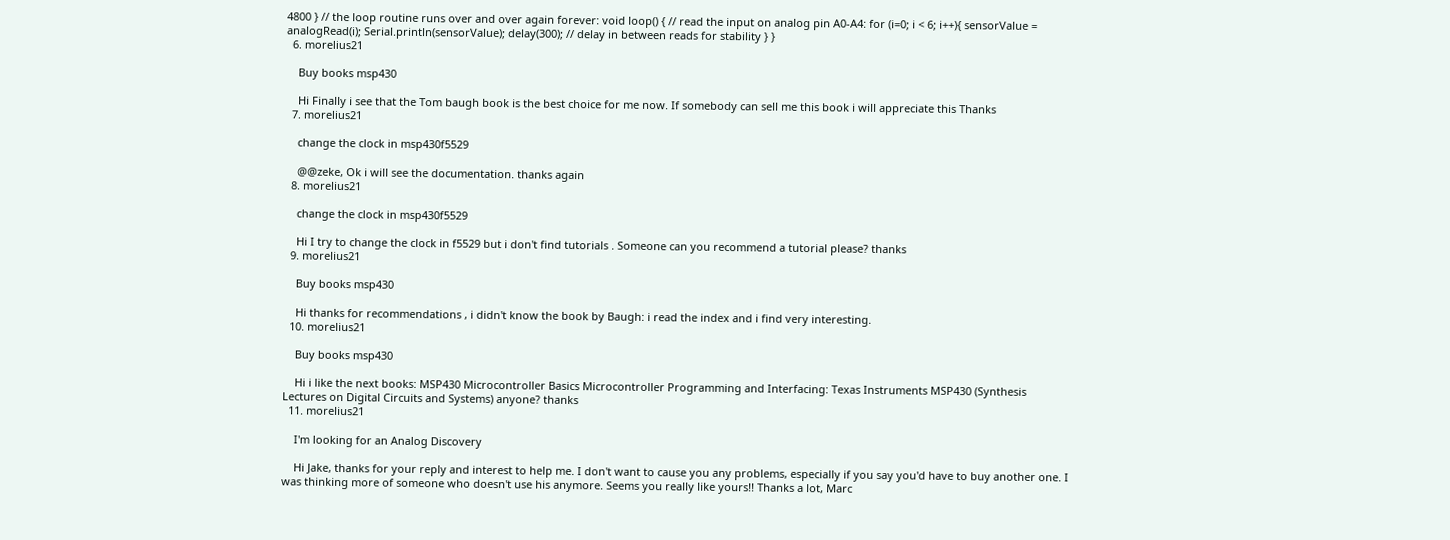4800 } // the loop routine runs over and over again forever: void loop() { // read the input on analog pin A0-A4: for (i=0; i < 6; i++){ sensorValue = analogRead(i); Serial.println(sensorValue); delay(300); // delay in between reads for stability } }
  6. morelius21

    Buy books msp430

    Hi Finally i see that the Tom baugh book is the best choice for me now. If somebody can sell me this book i will appreciate this Thanks
  7. morelius21

    change the clock in msp430f5529

    @@zeke, Ok i will see the documentation. thanks again
  8. morelius21

    change the clock in msp430f5529

    Hi I try to change the clock in f5529 but i don't find tutorials . Someone can you recommend a tutorial please? thanks
  9. morelius21

    Buy books msp430

    Hi thanks for recommendations , i didn't know the book by Baugh: i read the index and i find very interesting.
  10. morelius21

    Buy books msp430

    Hi i like the next books: MSP430 Microcontroller Basics Microcontroller Programming and Interfacing: Texas Instruments MSP430 (Synthesis Lectures on Digital Circuits and Systems) anyone? thanks
  11. morelius21

    I'm looking for an Analog Discovery

    Hi Jake, thanks for your reply and interest to help me. I don't want to cause you any problems, especially if you say you'd have to buy another one. I was thinking more of someone who doesn't use his anymore. Seems you really like yours!! Thanks a lot, Marc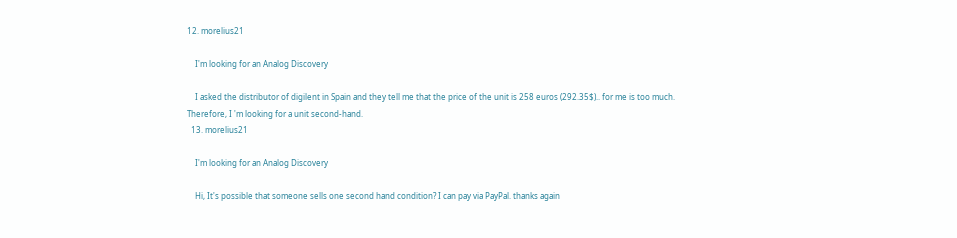12. morelius21

    I'm looking for an Analog Discovery

    I asked the distributor of digilent in Spain and they tell me that the price of the unit is 258 euros (292.35$).. for me is too much. Therefore, I 'm looking for a unit second-hand.
  13. morelius21

    I'm looking for an Analog Discovery

    Hi, It's possible that someone sells one second hand condition? I can pay via PayPal. thanks again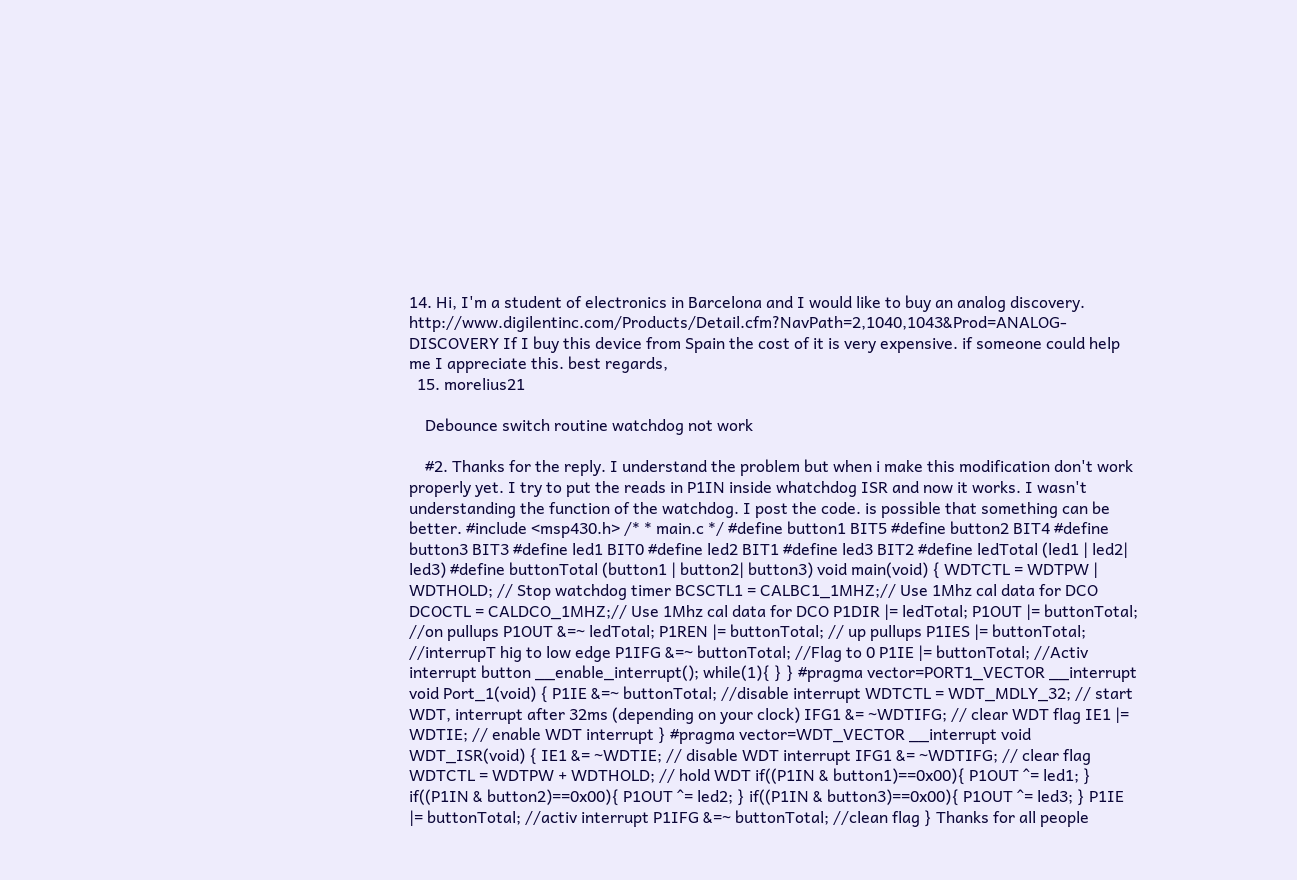14. Hi, I'm a student of electronics in Barcelona and I would like to buy an analog discovery. http://www.digilentinc.com/Products/Detail.cfm?NavPath=2,1040,1043&Prod=ANALOG-DISCOVERY If I buy this device from Spain the cost of it is very expensive. if someone could help me I appreciate this. best regards,
  15. morelius21

    Debounce switch routine watchdog not work

    #2. Thanks for the reply. I understand the problem but when i make this modification don't work properly yet. I try to put the reads in P1IN inside whatchdog ISR and now it works. I wasn't understanding the function of the watchdog. I post the code. is possible that something can be better. #include <msp430.h> /* * main.c */ #define button1 BIT5 #define button2 BIT4 #define button3 BIT3 #define led1 BIT0 #define led2 BIT1 #define led3 BIT2 #define ledTotal (led1 | led2| led3) #define buttonTotal (button1 | button2| button3) void main(void) { WDTCTL = WDTPW | WDTHOLD; // Stop watchdog timer BCSCTL1 = CALBC1_1MHZ;// Use 1Mhz cal data for DCO DCOCTL = CALDCO_1MHZ;// Use 1Mhz cal data for DCO P1DIR |= ledTotal; P1OUT |= buttonTotal; //on pullups P1OUT &=~ ledTotal; P1REN |= buttonTotal; // up pullups P1IES |= buttonTotal; //interrupT hig to low edge P1IFG &=~ buttonTotal; //Flag to 0 P1IE |= buttonTotal; //Activ interrupt button __enable_interrupt(); while(1){ } } #pragma vector=PORT1_VECTOR __interrupt void Port_1(void) { P1IE &=~ buttonTotal; //disable interrupt WDTCTL = WDT_MDLY_32; // start WDT, interrupt after 32ms (depending on your clock) IFG1 &= ~WDTIFG; // clear WDT flag IE1 |= WDTIE; // enable WDT interrupt } #pragma vector=WDT_VECTOR __interrupt void WDT_ISR(void) { IE1 &= ~WDTIE; // disable WDT interrupt IFG1 &= ~WDTIFG; // clear flag WDTCTL = WDTPW + WDTHOLD; // hold WDT if((P1IN & button1)==0x00){ P1OUT ^= led1; } if((P1IN & button2)==0x00){ P1OUT ^= led2; } if((P1IN & button3)==0x00){ P1OUT ^= led3; } P1IE |= buttonTotal; //activ interrupt P1IFG &=~ buttonTotal; //clean flag } Thanks for all people